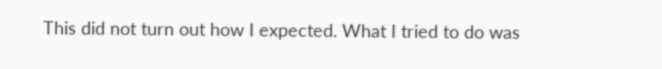This did not turn out how I expected. What I tried to do was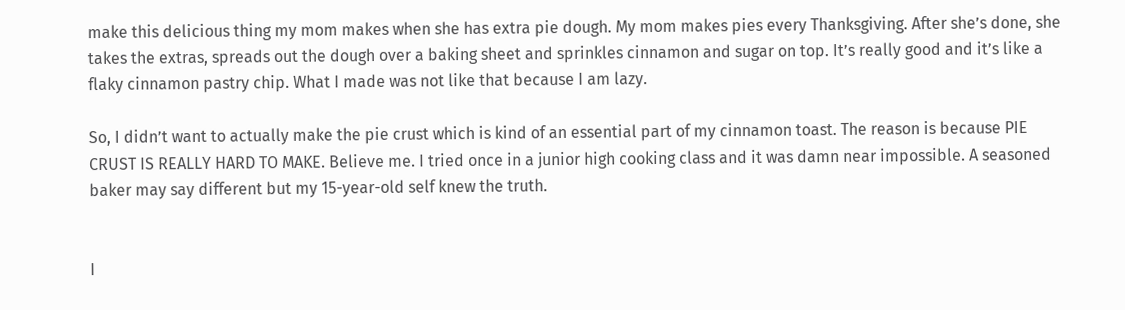make this delicious thing my mom makes when she has extra pie dough. My mom makes pies every Thanksgiving. After she’s done, she takes the extras, spreads out the dough over a baking sheet and sprinkles cinnamon and sugar on top. It’s really good and it’s like a flaky cinnamon pastry chip. What I made was not like that because I am lazy.

So, I didn’t want to actually make the pie crust which is kind of an essential part of my cinnamon toast. The reason is because PIE CRUST IS REALLY HARD TO MAKE. Believe me. I tried once in a junior high cooking class and it was damn near impossible. A seasoned baker may say different but my 15-year-old self knew the truth.


I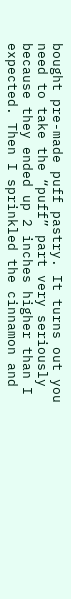bought pre-made puff pastry. It turns out you need to take the “puff” part very seriously because they ended up 2 inches higher than I expected. Then I sprinkled the cinnamon and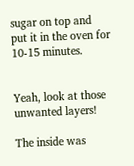sugar on top and put it in the oven for 10-15 minutes.


Yeah, look at those unwanted layers!

The inside was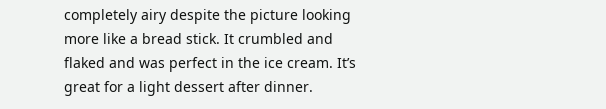completely airy despite the picture looking more like a bread stick. It crumbled and flaked and was perfect in the ice cream. It’s great for a light dessert after dinner.